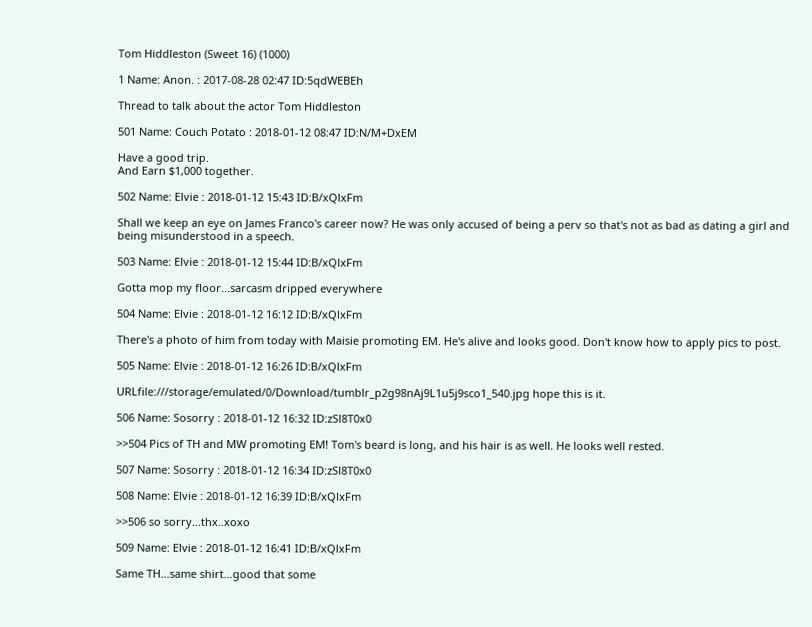Tom Hiddleston (Sweet 16) (1000)

1 Name: Anon. : 2017-08-28 02:47 ID:5qdWEBEh

Thread to talk about the actor Tom Hiddleston

501 Name: Couch Potato : 2018-01-12 08:47 ID:N/M+DxEM

Have a good trip.
And Earn $1,000 together.

502 Name: Elvie : 2018-01-12 15:43 ID:B/xQlxFm

Shall we keep an eye on James Franco's career now? He was only accused of being a perv so that's not as bad as dating a girl and being misunderstood in a speech.

503 Name: Elvie : 2018-01-12 15:44 ID:B/xQlxFm

Gotta mop my floor...sarcasm dripped everywhere

504 Name: Elvie : 2018-01-12 16:12 ID:B/xQlxFm

There's a photo of him from today with Maisie promoting EM. He's alive and looks good. Don't know how to apply pics to post.

505 Name: Elvie : 2018-01-12 16:26 ID:B/xQlxFm

URLfile:///storage/emulated/0/Download/tumblr_p2g98nAj9L1u5j9sco1_540.jpg hope this is it.

506 Name: Sosorry : 2018-01-12 16:32 ID:zSl8T0x0

>>504 Pics of TH and MW promoting EM! Tom's beard is long, and his hair is as well. He looks well rested.

507 Name: Sosorry : 2018-01-12 16:34 ID:zSl8T0x0

508 Name: Elvie : 2018-01-12 16:39 ID:B/xQlxFm

>>506 so sorry...thx..xoxo

509 Name: Elvie : 2018-01-12 16:41 ID:B/xQlxFm

Same TH...same shirt...good that some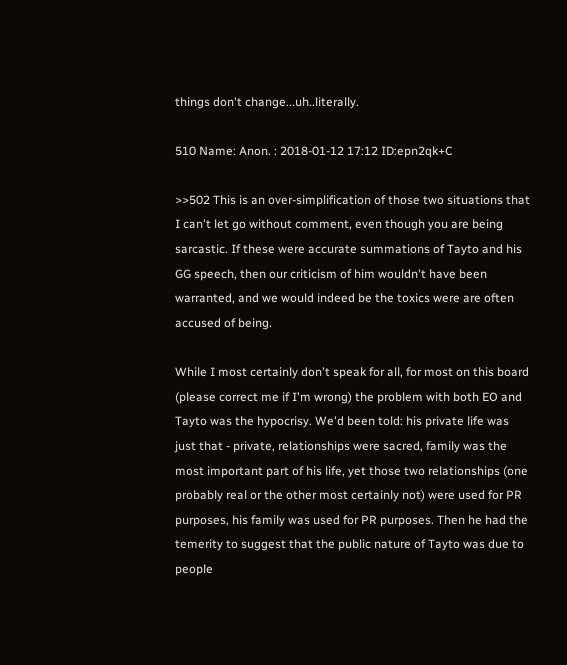things don't change...uh..literally.

510 Name: Anon. : 2018-01-12 17:12 ID:epn2qk+C

>>502 This is an over-simplification of those two situations that I can't let go without comment, even though you are being sarcastic. If these were accurate summations of Tayto and his GG speech, then our criticism of him wouldn't have been warranted, and we would indeed be the toxics were are often accused of being.

While I most certainly don't speak for all, for most on this board (please correct me if I'm wrong) the problem with both EO and Tayto was the hypocrisy. We'd been told: his private life was just that - private, relationships were sacred, family was the most important part of his life, yet those two relationships (one probably real or the other most certainly not) were used for PR purposes, his family was used for PR purposes. Then he had the temerity to suggest that the public nature of Tayto was due to people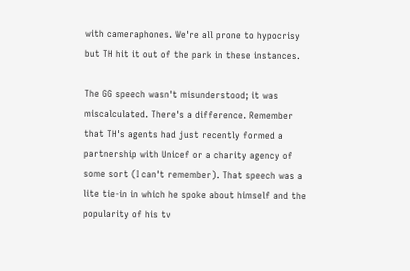with cameraphones. We're all prone to hypocrisy but TH hit it out of the park in these instances.

The GG speech wasn't misunderstood; it was miscalculated. There's a difference. Remember that TH's agents had just recently formed a partnership with Unicef or a charity agency of some sort (I can't remember). That speech was a lite tie-in in which he spoke about himself and the popularity of his tv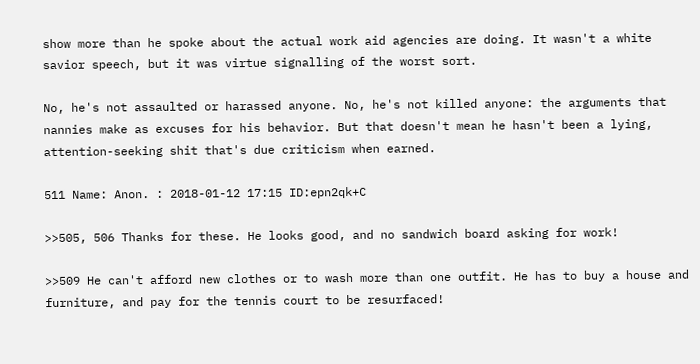show more than he spoke about the actual work aid agencies are doing. It wasn't a white savior speech, but it was virtue signalling of the worst sort.

No, he's not assaulted or harassed anyone. No, he's not killed anyone: the arguments that nannies make as excuses for his behavior. But that doesn't mean he hasn't been a lying, attention-seeking shit that's due criticism when earned.

511 Name: Anon. : 2018-01-12 17:15 ID:epn2qk+C

>>505, 506 Thanks for these. He looks good, and no sandwich board asking for work!

>>509 He can't afford new clothes or to wash more than one outfit. He has to buy a house and furniture, and pay for the tennis court to be resurfaced!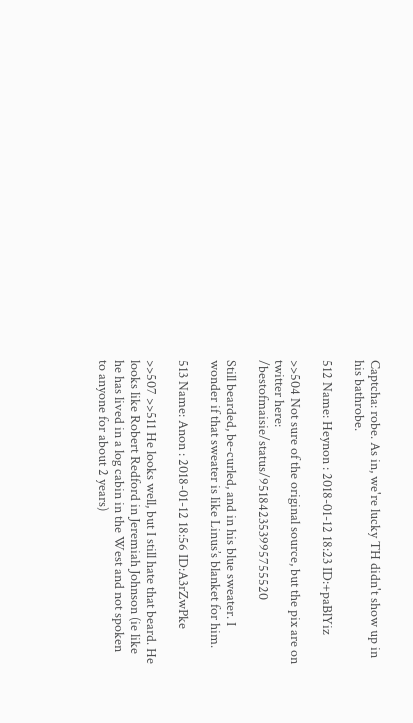Captcha: robe. As in, we're lucky TH didn't show up in his bathrobe.

512 Name: Heynon : 2018-01-12 18:23 ID:+paBlYiz

>>504 Not sure of the original source, but the pix are on twitter here: /bestofmaisie/status/951842353995755520

Still bearded, be-curled, and in his blue sweater. I wonder if that sweater is like Linus’s blanket for him.

513 Name: Anon : 2018-01-12 18:56 ID:A3rZwPke

>>507 >>511 He looks well, but I still hate that beard. He looks like Robert Redford in Jeremiah Johnson (ie like he has lived in a log cabin in the West and not spoken to anyone for about 2 years)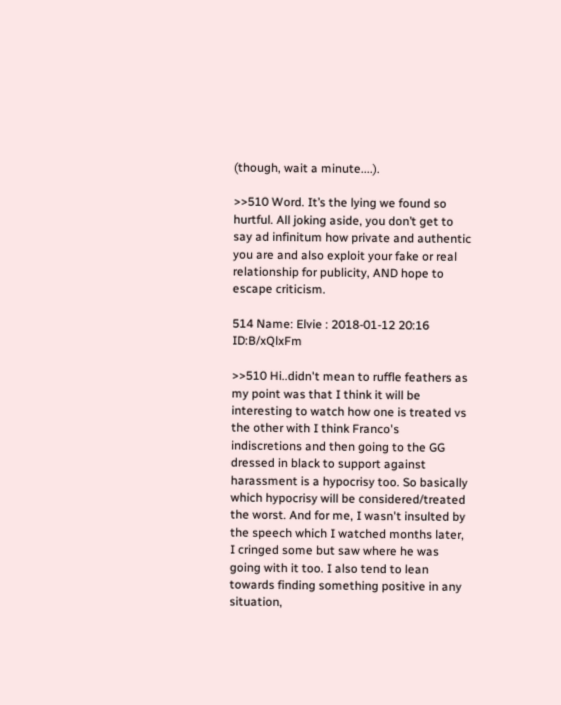(though, wait a minute....).

>>510 Word. It’s the lying we found so hurtful. All joking aside, you don’t get to say ad infinitum how private and authentic you are and also exploit your fake or real relationship for publicity, AND hope to escape criticism.

514 Name: Elvie : 2018-01-12 20:16 ID:B/xQlxFm

>>510 Hi..didn't mean to ruffle feathers as my point was that I think it will be interesting to watch how one is treated vs the other with I think Franco's indiscretions and then going to the GG dressed in black to support against harassment is a hypocrisy too. So basically which hypocrisy will be considered/treated the worst. And for me, I wasn't insulted by the speech which I watched months later, I cringed some but saw where he was going with it too. I also tend to lean towards finding something positive in any situation,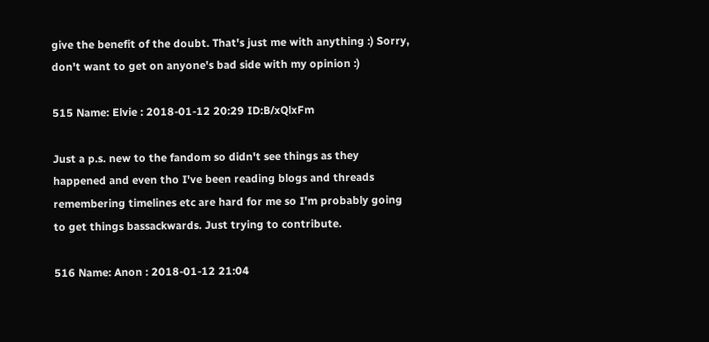give the benefit of the doubt. That's just me with anything :) Sorry, don't want to get on anyone's bad side with my opinion :)

515 Name: Elvie : 2018-01-12 20:29 ID:B/xQlxFm

Just a p.s. new to the fandom so didn't see things as they happened and even tho I've been reading blogs and threads remembering timelines etc are hard for me so I'm probably going to get things bassackwards. Just trying to contribute.

516 Name: Anon : 2018-01-12 21:04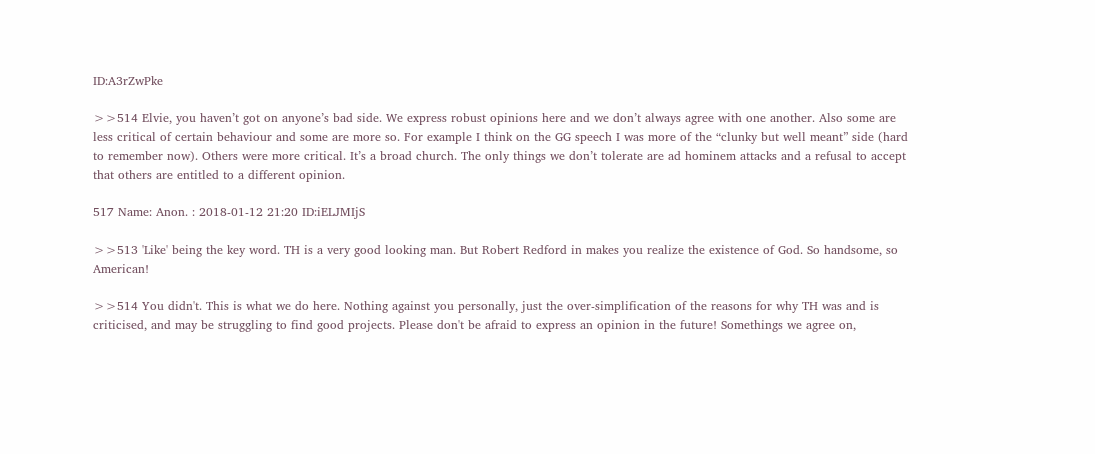ID:A3rZwPke

>>514 Elvie, you haven’t got on anyone’s bad side. We express robust opinions here and we don’t always agree with one another. Also some are less critical of certain behaviour and some are more so. For example I think on the GG speech I was more of the “clunky but well meant” side (hard to remember now). Others were more critical. It’s a broad church. The only things we don’t tolerate are ad hominem attacks and a refusal to accept that others are entitled to a different opinion.

517 Name: Anon. : 2018-01-12 21:20 ID:iELJMIjS

>>513 'Like' being the key word. TH is a very good looking man. But Robert Redford in makes you realize the existence of God. So handsome, so American!

>>514 You didn't. This is what we do here. Nothing against you personally, just the over-simplification of the reasons for why TH was and is criticised, and may be struggling to find good projects. Please don't be afraid to express an opinion in the future! Somethings we agree on,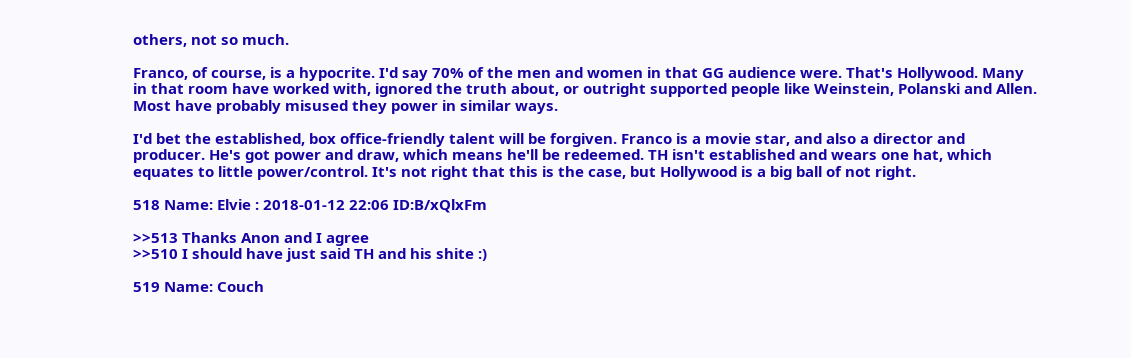others, not so much.

Franco, of course, is a hypocrite. I'd say 70% of the men and women in that GG audience were. That's Hollywood. Many in that room have worked with, ignored the truth about, or outright supported people like Weinstein, Polanski and Allen. Most have probably misused they power in similar ways.

I'd bet the established, box office-friendly talent will be forgiven. Franco is a movie star, and also a director and producer. He's got power and draw, which means he'll be redeemed. TH isn't established and wears one hat, which equates to little power/control. It's not right that this is the case, but Hollywood is a big ball of not right.

518 Name: Elvie : 2018-01-12 22:06 ID:B/xQlxFm

>>513 Thanks Anon and I agree
>>510 I should have just said TH and his shite :)

519 Name: Couch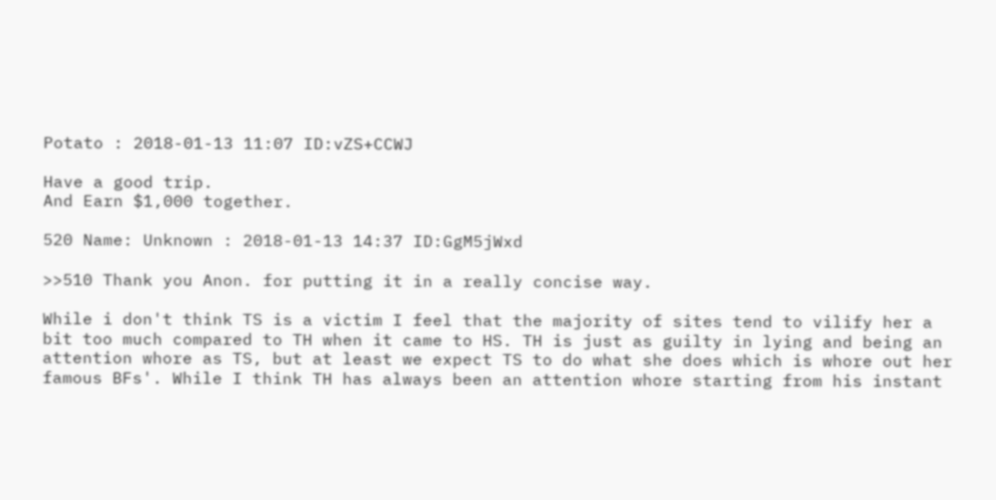Potato : 2018-01-13 11:07 ID:vZS+CCWJ

Have a good trip.
And Earn $1,000 together.

520 Name: Unknown : 2018-01-13 14:37 ID:GgM5jWxd

>>510 Thank you Anon. for putting it in a really concise way.

While i don't think TS is a victim I feel that the majority of sites tend to vilify her a bit too much compared to TH when it came to HS. TH is just as guilty in lying and being an attention whore as TS, but at least we expect TS to do what she does which is whore out her famous BFs'. While I think TH has always been an attention whore starting from his instant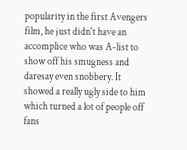popularity in the first Avengers film, he just didn't have an accomplice who was A-list to show off his smugness and daresay even snobbery. It showed a really ugly side to him which turned a lot of people off fans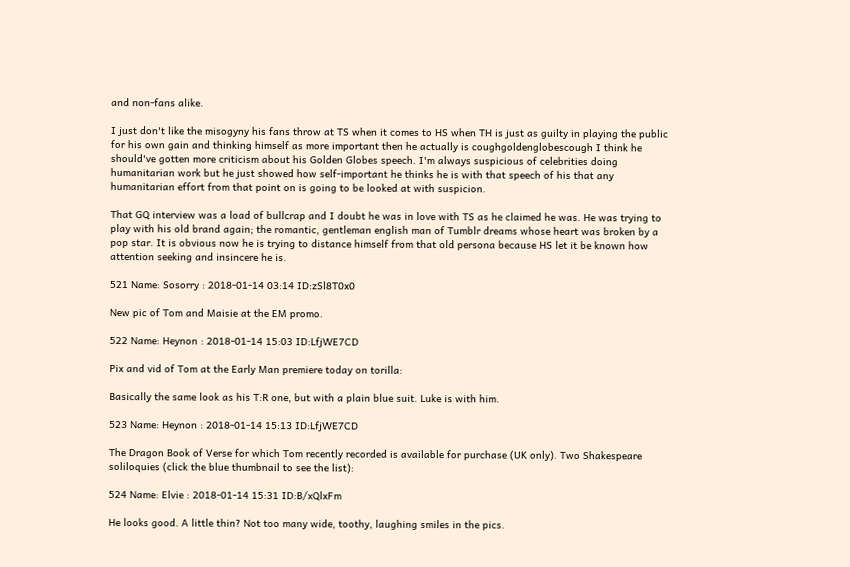and non-fans alike.

I just don't like the misogyny his fans throw at TS when it comes to HS when TH is just as guilty in playing the public for his own gain and thinking himself as more important then he actually is coughgoldenglobescough I think he should've gotten more criticism about his Golden Globes speech. I'm always suspicious of celebrities doing humanitarian work but he just showed how self-important he thinks he is with that speech of his that any humanitarian effort from that point on is going to be looked at with suspicion.

That GQ interview was a load of bullcrap and I doubt he was in love with TS as he claimed he was. He was trying to play with his old brand again; the romantic, gentleman english man of Tumblr dreams whose heart was broken by a pop star. It is obvious now he is trying to distance himself from that old persona because HS let it be known how attention seeking and insincere he is.

521 Name: Sosorry : 2018-01-14 03:14 ID:zSl8T0x0

New pic of Tom and Maisie at the EM promo.

522 Name: Heynon : 2018-01-14 15:03 ID:LfjWE7CD

Pix and vid of Tom at the Early Man premiere today on torilla:

Basically the same look as his T:R one, but with a plain blue suit. Luke is with him.

523 Name: Heynon : 2018-01-14 15:13 ID:LfjWE7CD

The Dragon Book of Verse for which Tom recently recorded is available for purchase (UK only). Two Shakespeare soliloquies (click the blue thumbnail to see the list):

524 Name: Elvie : 2018-01-14 15:31 ID:B/xQlxFm

He looks good. A little thin? Not too many wide, toothy, laughing smiles in the pics.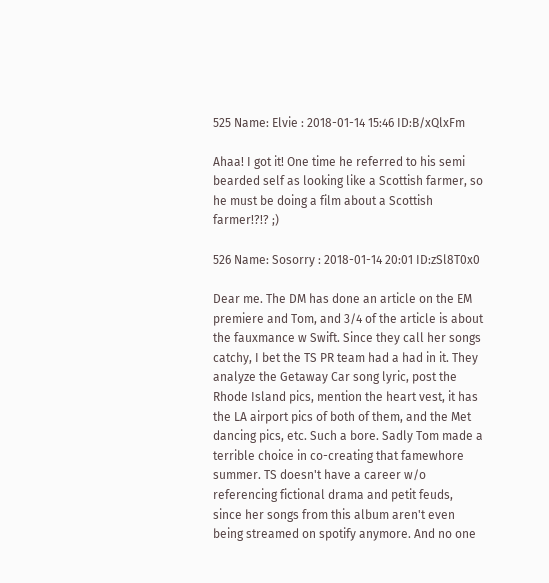525 Name: Elvie : 2018-01-14 15:46 ID:B/xQlxFm

Ahaa! I got it! One time he referred to his semi bearded self as looking like a Scottish farmer, so he must be doing a film about a Scottish farmer!?!? ;)

526 Name: Sosorry : 2018-01-14 20:01 ID:zSl8T0x0

Dear me. The DM has done an article on the EM premiere and Tom, and 3/4 of the article is about the fauxmance w Swift. Since they call her songs catchy, I bet the TS PR team had a had in it. They analyze the Getaway Car song lyric, post the Rhode Island pics, mention the heart vest, it has the LA airport pics of both of them, and the Met dancing pics, etc. Such a bore. Sadly Tom made a terrible choice in co-creating that famewhore summer. TS doesn't have a career w/o referencing fictional drama and petit feuds, since her songs from this album aren't even being streamed on spotify anymore. And no one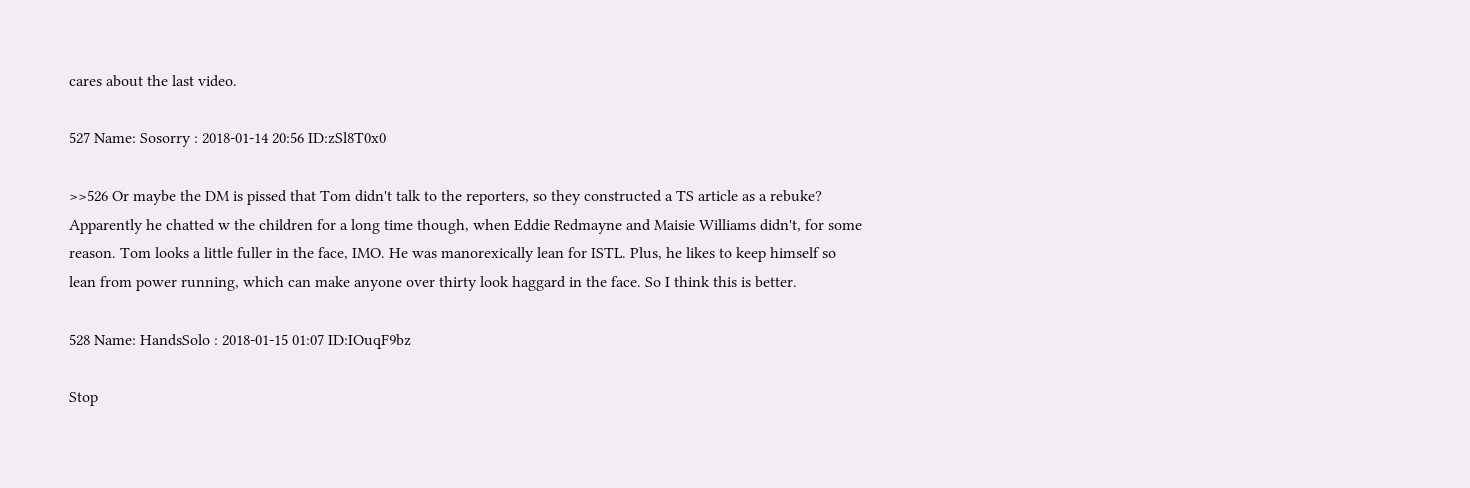cares about the last video.

527 Name: Sosorry : 2018-01-14 20:56 ID:zSl8T0x0

>>526 Or maybe the DM is pissed that Tom didn't talk to the reporters, so they constructed a TS article as a rebuke? Apparently he chatted w the children for a long time though, when Eddie Redmayne and Maisie Williams didn't, for some reason. Tom looks a little fuller in the face, IMO. He was manorexically lean for ISTL. Plus, he likes to keep himself so lean from power running, which can make anyone over thirty look haggard in the face. So I think this is better.

528 Name: HandsSolo : 2018-01-15 01:07 ID:IOuqF9bz

Stop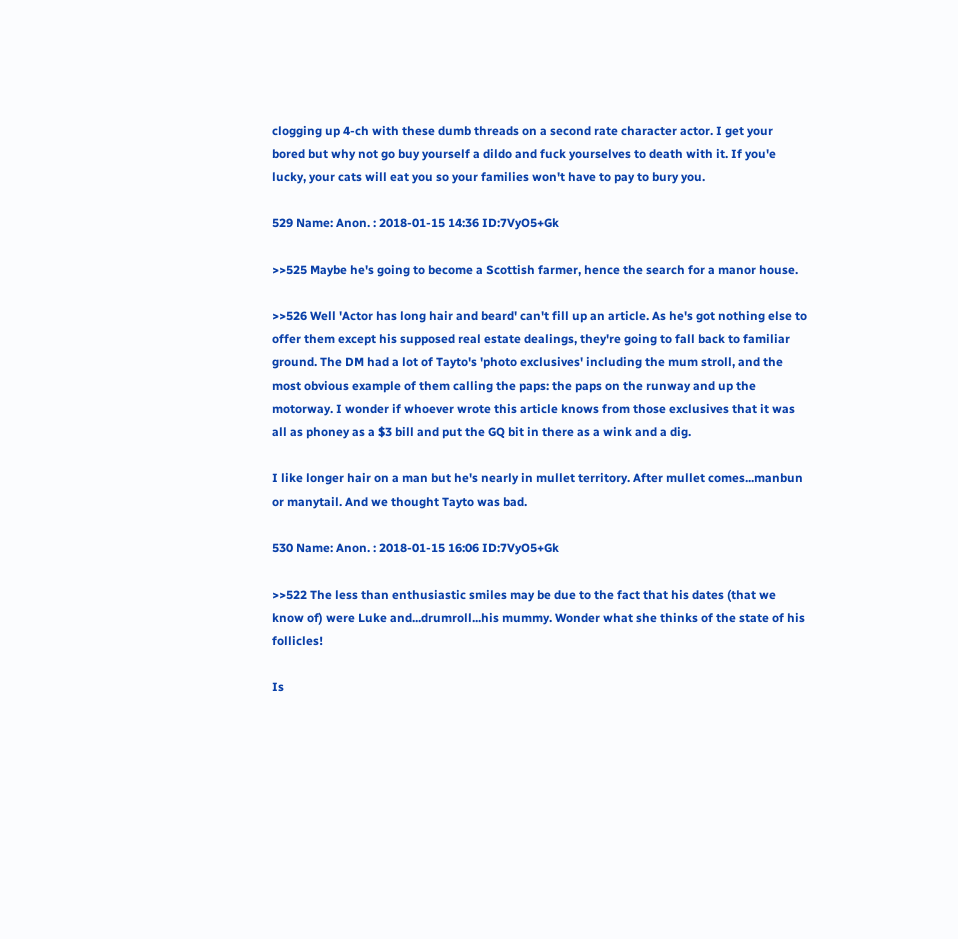clogging up 4-ch with these dumb threads on a second rate character actor. I get your bored but why not go buy yourself a dildo and fuck yourselves to death with it. If you'e lucky, your cats will eat you so your families won't have to pay to bury you.

529 Name: Anon. : 2018-01-15 14:36 ID:7VyO5+Gk

>>525 Maybe he's going to become a Scottish farmer, hence the search for a manor house.

>>526 Well 'Actor has long hair and beard' can't fill up an article. As he's got nothing else to offer them except his supposed real estate dealings, they're going to fall back to familiar ground. The DM had a lot of Tayto's 'photo exclusives' including the mum stroll, and the most obvious example of them calling the paps: the paps on the runway and up the motorway. I wonder if whoever wrote this article knows from those exclusives that it was all as phoney as a $3 bill and put the GQ bit in there as a wink and a dig.

I like longer hair on a man but he's nearly in mullet territory. After mullet comes...manbun or manytail. And we thought Tayto was bad.

530 Name: Anon. : 2018-01-15 16:06 ID:7VyO5+Gk

>>522 The less than enthusiastic smiles may be due to the fact that his dates (that we know of) were Luke and...drumroll...his mummy. Wonder what she thinks of the state of his follicles!

Is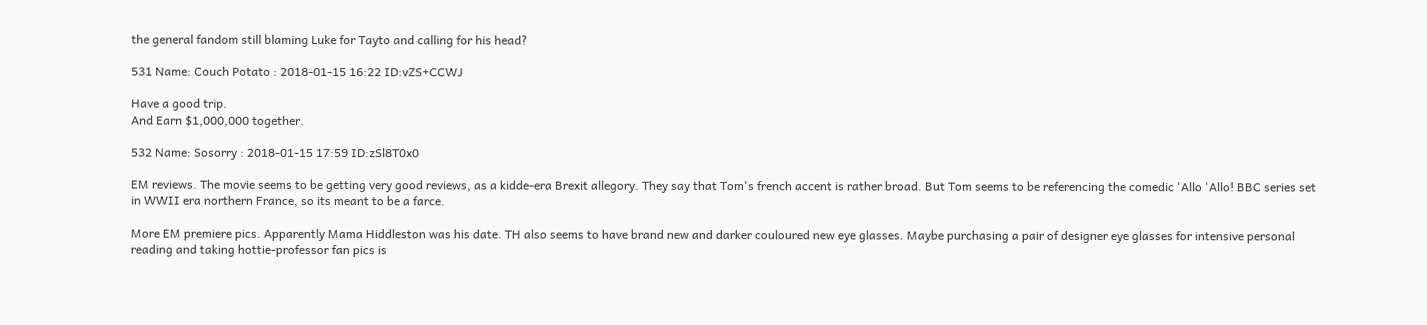the general fandom still blaming Luke for Tayto and calling for his head?

531 Name: Couch Potato : 2018-01-15 16:22 ID:vZS+CCWJ

Have a good trip.
And Earn $1,000,000 together.

532 Name: Sosorry : 2018-01-15 17:59 ID:zSl8T0x0

EM reviews. The movie seems to be getting very good reviews, as a kidde-era Brexit allegory. They say that Tom's french accent is rather broad. But Tom seems to be referencing the comedic 'Allo 'Allo! BBC series set in WWII era northern France, so its meant to be a farce.

More EM premiere pics. Apparently Mama Hiddleston was his date. TH also seems to have brand new and darker couloured new eye glasses. Maybe purchasing a pair of designer eye glasses for intensive personal reading and taking hottie-professor fan pics is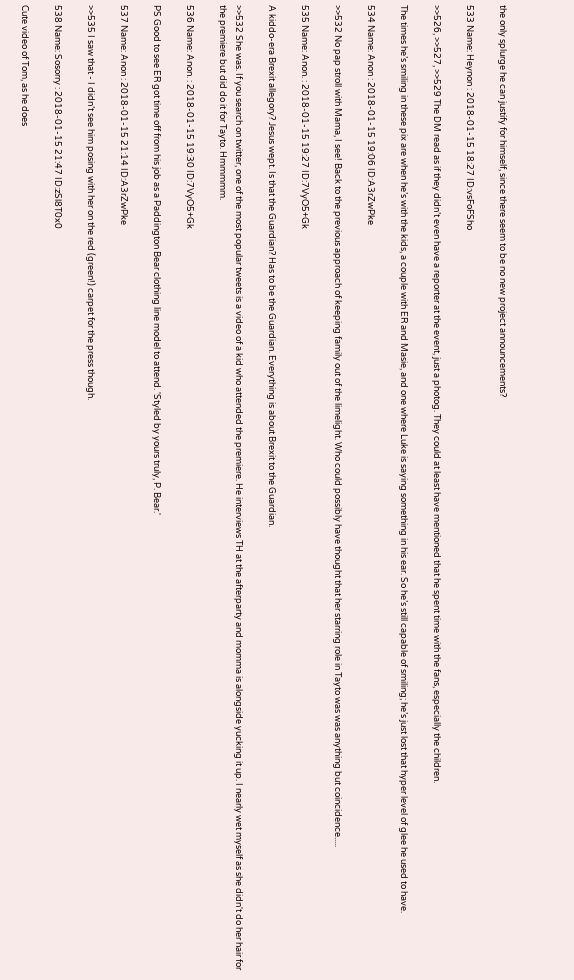the only splurge he can justify for himself, since there seem to be no new project announcements?

533 Name: Heynon : 2018-01-15 18:27 ID:vsFoFSho

>>526, >>527, >>529 The DM read as if they didn’t even have a reporter at the event, just a photog. They could at least have mentioned that he spent time with the fans, especially the children.

The times he’s smiling in these pix are when he’s with the kids, a couple with ER and Masie, and one where Luke is saying something in his ear. So he’s still capable of smiling; he’s just lost that hyper level of glee he used to have.

534 Name: Anon : 2018-01-15 19:06 ID:A3rZwPke

>>532 No pap stroll with Mama, I see! Back to the previous approach of keeping family out of the limelight. Who could possibly have thought that her starring role in Tayto was was anything but coincidence.....

535 Name: Anon. : 2018-01-15 19:27 ID:7VyO5+Gk

A kiddo-era Brexit allegory? Jesus wept. Is that the Guardian? Has to be the Guardian. Everything is about Brexit to the Guardian.

>>532 She was. If you search on twitter, one of the most popular tweets is a video of a kid who attended the premiere. He interviews TH at the afterparty and momma is alongside yucking it up. I nearly wet myself as she didn't do her hair for the premiere but did do it for Tayto. Hmmmmm.

536 Name: Anon. : 2018-01-15 19:30 ID:7VyO5+Gk

PS Good to see ER got time off from his job as a Paddington Bear clothing line model to attend. 'Styled by yours truly, P. Bear.'

537 Name: Anon : 2018-01-15 21:14 ID:A3rZwPke

>>535 I saw that - I didn’t see him posing with her on the red (green!) carpet for the press though.

538 Name: Sosorry : 2018-01-15 21:47 ID:zSl8T0x0

Cute video of Tom, as he does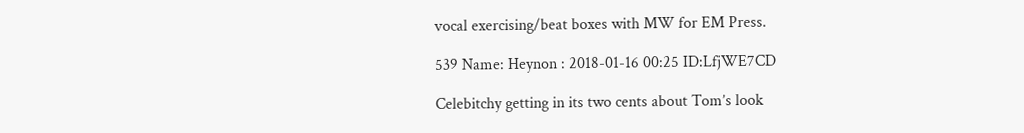vocal exercising/beat boxes with MW for EM Press.

539 Name: Heynon : 2018-01-16 00:25 ID:LfjWE7CD

Celebitchy getting in its two cents about Tom’s look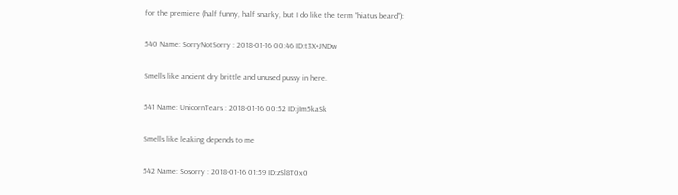for the premiere (half funny, half snarky, but I do like the term “hiatus beard”):

540 Name: SorryNotSorry : 2018-01-16 00:46 ID:t3X+JNDw

Smells like ancient dry brittle and unused pussy in here.

541 Name: UnicornTears : 2018-01-16 00:52 ID:jIm5kaSk

Smells like leaking depends to me

542 Name: Sosorry : 2018-01-16 01:59 ID:zSl8T0x0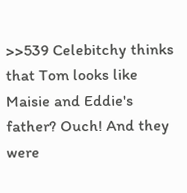>>539 Celebitchy thinks that Tom looks like Maisie and Eddie's father? Ouch! And they were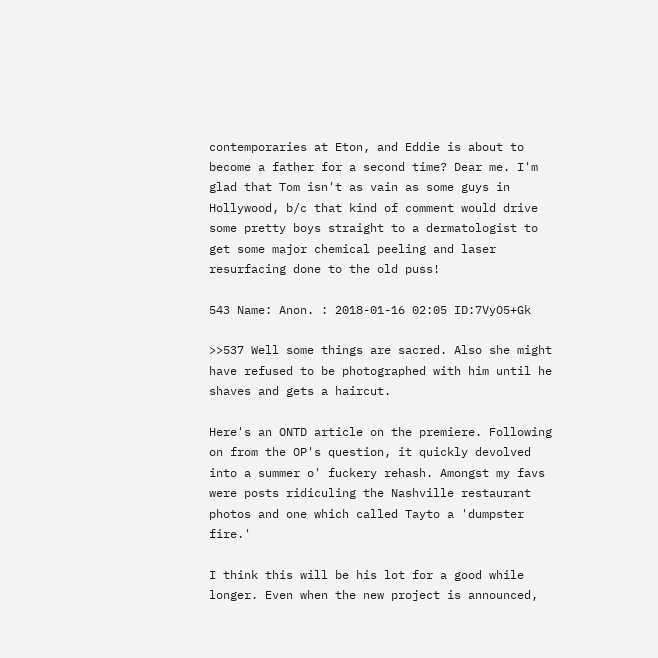contemporaries at Eton, and Eddie is about to become a father for a second time? Dear me. I'm glad that Tom isn't as vain as some guys in Hollywood, b/c that kind of comment would drive some pretty boys straight to a dermatologist to get some major chemical peeling and laser resurfacing done to the old puss!

543 Name: Anon. : 2018-01-16 02:05 ID:7VyO5+Gk

>>537 Well some things are sacred. Also she might have refused to be photographed with him until he shaves and gets a haircut.

Here's an ONTD article on the premiere. Following on from the OP's question, it quickly devolved into a summer o' fuckery rehash. Amongst my favs were posts ridiculing the Nashville restaurant photos and one which called Tayto a 'dumpster fire.'

I think this will be his lot for a good while longer. Even when the new project is announced,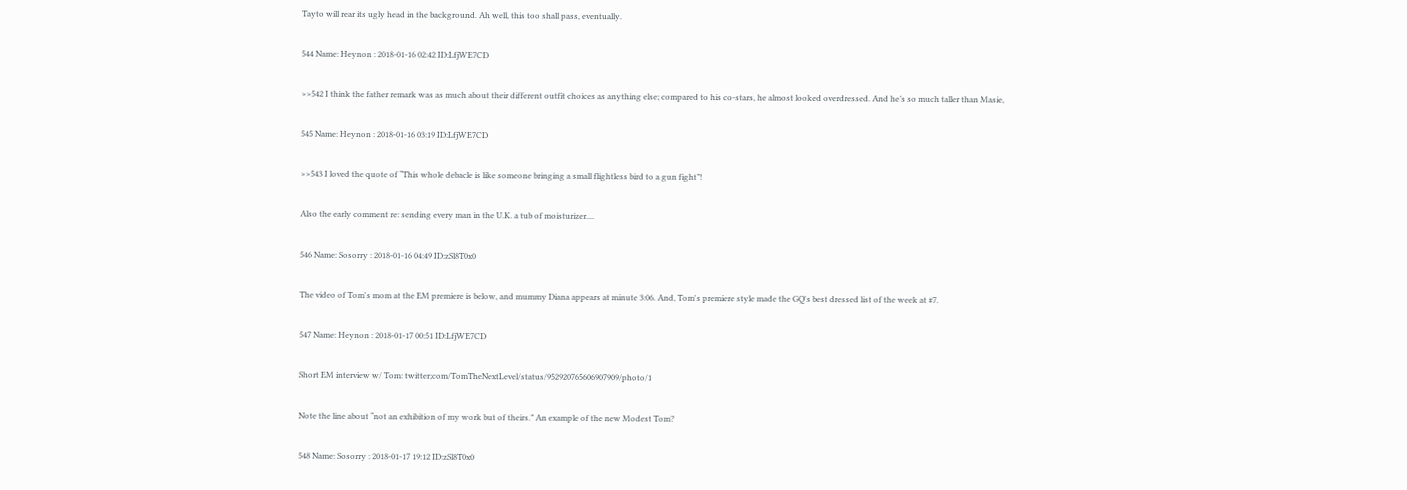Tayto will rear its ugly head in the background. Ah well, this too shall pass, eventually.

544 Name: Heynon : 2018-01-16 02:42 ID:LfjWE7CD

>>542 I think the father remark was as much about their different outfit choices as anything else; compared to his co-stars, he almost looked overdressed. And he’s so much taller than Masie,

545 Name: Heynon : 2018-01-16 03:19 ID:LfjWE7CD

>>543 I loved the quote of “This whole debacle is like someone bringing a small flightless bird to a gun fight”!

Also the early comment re: sending every man in the U.K. a tub of moisturizer....

546 Name: Sosorry : 2018-01-16 04:49 ID:zSl8T0x0

The video of Tom's mom at the EM premiere is below, and mummy Diana appears at minute 3:06. And, Tom's premiere style made the GQ's best dressed list of the week at #7.

547 Name: Heynon : 2018-01-17 00:51 ID:LfjWE7CD

Short EM interview w/ Tom: twitter;com/TomTheNextLevel/status/952920765606907909/photo/1

Note the line about “not an exhibition of my work but of theirs.” An example of the new Modest Tom?

548 Name: Sosorry : 2018-01-17 19:12 ID:zSl8T0x0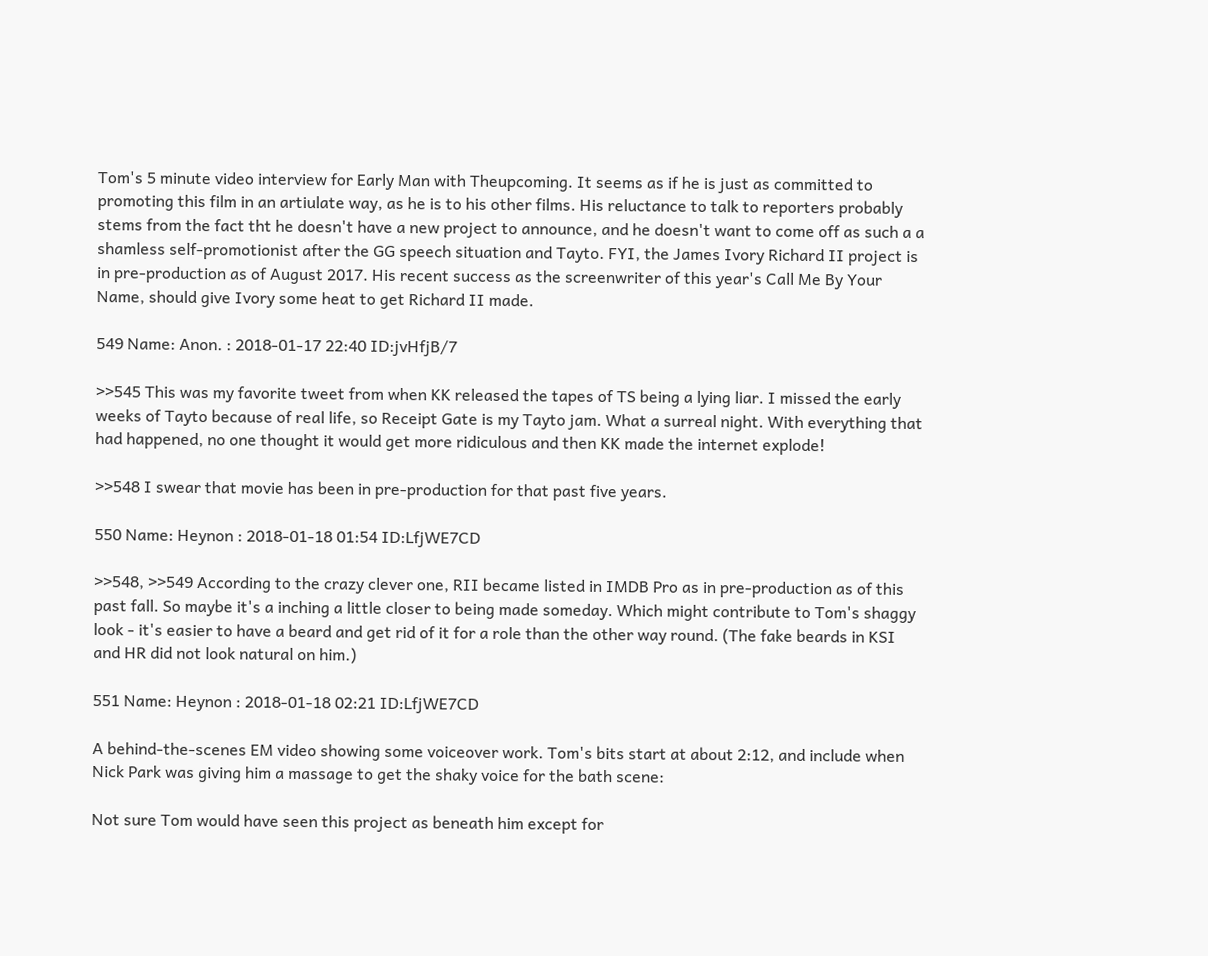Tom's 5 minute video interview for Early Man with Theupcoming. It seems as if he is just as committed to promoting this film in an artiulate way, as he is to his other films. His reluctance to talk to reporters probably stems from the fact tht he doesn't have a new project to announce, and he doesn't want to come off as such a a shamless self-promotionist after the GG speech situation and Tayto. FYI, the James Ivory Richard II project is in pre-production as of August 2017. His recent success as the screenwriter of this year's Call Me By Your Name, should give Ivory some heat to get Richard II made.

549 Name: Anon. : 2018-01-17 22:40 ID:jvHfjB/7

>>545 This was my favorite tweet from when KK released the tapes of TS being a lying liar. I missed the early weeks of Tayto because of real life, so Receipt Gate is my Tayto jam. What a surreal night. With everything that had happened, no one thought it would get more ridiculous and then KK made the internet explode!

>>548 I swear that movie has been in pre-production for that past five years.

550 Name: Heynon : 2018-01-18 01:54 ID:LfjWE7CD

>>548, >>549 According to the crazy clever one, RII became listed in IMDB Pro as in pre-production as of this past fall. So maybe it's a inching a little closer to being made someday. Which might contribute to Tom's shaggy look - it's easier to have a beard and get rid of it for a role than the other way round. (The fake beards in KSI and HR did not look natural on him.)

551 Name: Heynon : 2018-01-18 02:21 ID:LfjWE7CD

A behind-the-scenes EM video showing some voiceover work. Tom's bits start at about 2:12, and include when Nick Park was giving him a massage to get the shaky voice for the bath scene:

Not sure Tom would have seen this project as beneath him except for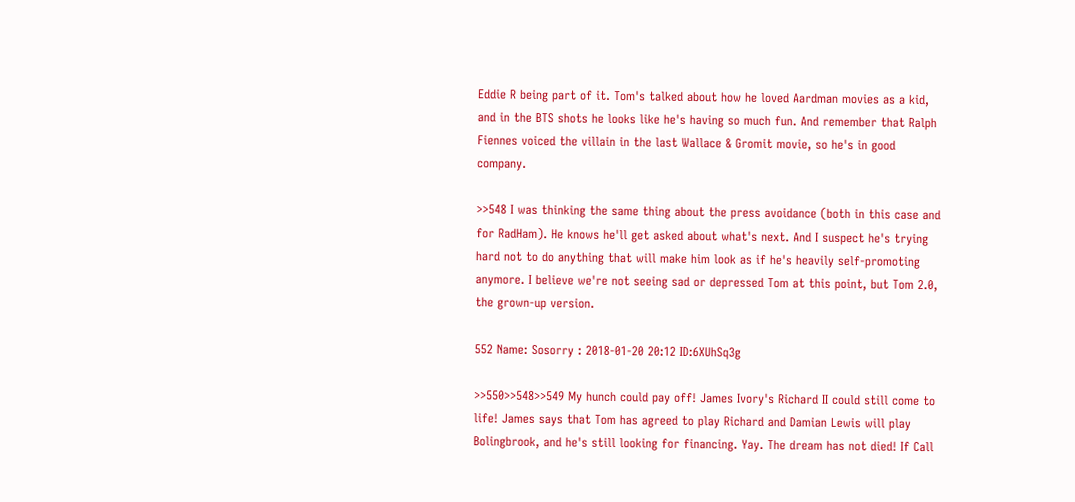Eddie R being part of it. Tom's talked about how he loved Aardman movies as a kid, and in the BTS shots he looks like he's having so much fun. And remember that Ralph Fiennes voiced the villain in the last Wallace & Gromit movie, so he's in good company.

>>548 I was thinking the same thing about the press avoidance (both in this case and for RadHam). He knows he'll get asked about what's next. And I suspect he's trying hard not to do anything that will make him look as if he's heavily self-promoting anymore. I believe we're not seeing sad or depressed Tom at this point, but Tom 2.0, the grown-up version.

552 Name: Sosorry : 2018-01-20 20:12 ID:6XUhSq3g

>>550>>548>>549 My hunch could pay off! James Ivory's Richard II could still come to life! James says that Tom has agreed to play Richard and Damian Lewis will play Bolingbrook, and he's still looking for financing. Yay. The dream has not died! If Call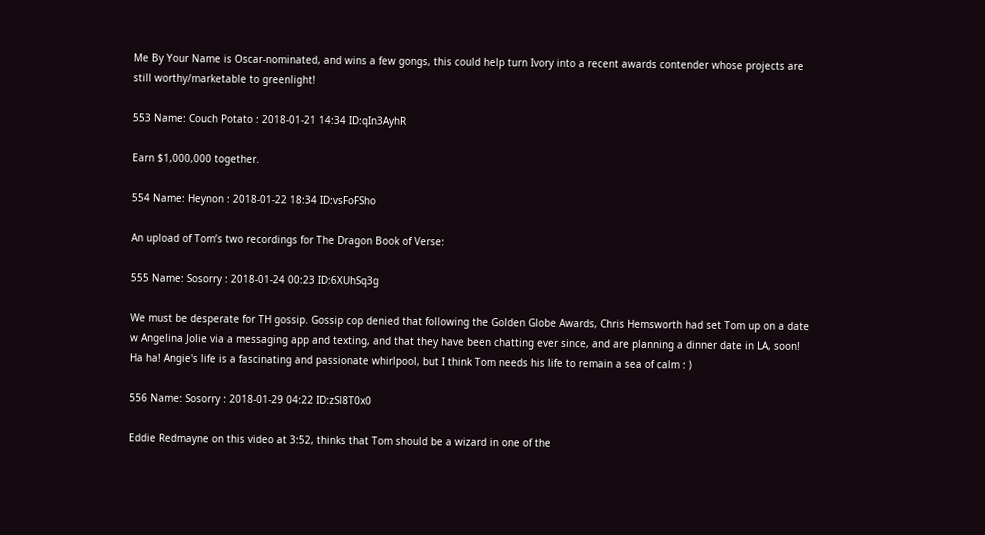Me By Your Name is Oscar-nominated, and wins a few gongs, this could help turn Ivory into a recent awards contender whose projects are still worthy/marketable to greenlight!

553 Name: Couch Potato : 2018-01-21 14:34 ID:qIn3AyhR

Earn $1,000,000 together.

554 Name: Heynon : 2018-01-22 18:34 ID:vsFoFSho

An upload of Tom’s two recordings for The Dragon Book of Verse:

555 Name: Sosorry : 2018-01-24 00:23 ID:6XUhSq3g

We must be desperate for TH gossip. Gossip cop denied that following the Golden Globe Awards, Chris Hemsworth had set Tom up on a date w Angelina Jolie via a messaging app and texting, and that they have been chatting ever since, and are planning a dinner date in LA, soon! Ha ha! Angie's life is a fascinating and passionate whirlpool, but I think Tom needs his life to remain a sea of calm : )

556 Name: Sosorry : 2018-01-29 04:22 ID:zSl8T0x0

Eddie Redmayne on this video at 3:52, thinks that Tom should be a wizard in one of the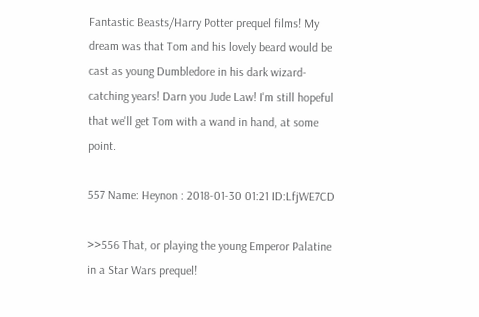Fantastic Beasts/Harry Potter prequel films! My dream was that Tom and his lovely beard would be cast as young Dumbledore in his dark wizard-catching years! Darn you Jude Law! I'm still hopeful that we'll get Tom with a wand in hand, at some point.

557 Name: Heynon : 2018-01-30 01:21 ID:LfjWE7CD

>>556 That, or playing the young Emperor Palatine in a Star Wars prequel!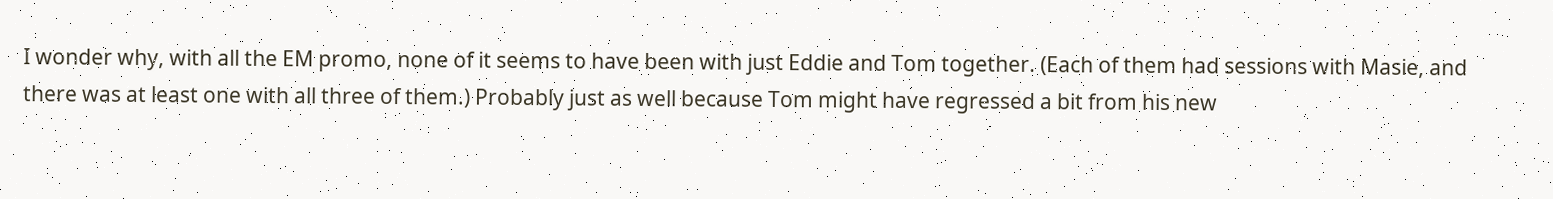I wonder why, with all the EM promo, none of it seems to have been with just Eddie and Tom together. (Each of them had sessions with Masie, and there was at least one with all three of them.) Probably just as well because Tom might have regressed a bit from his new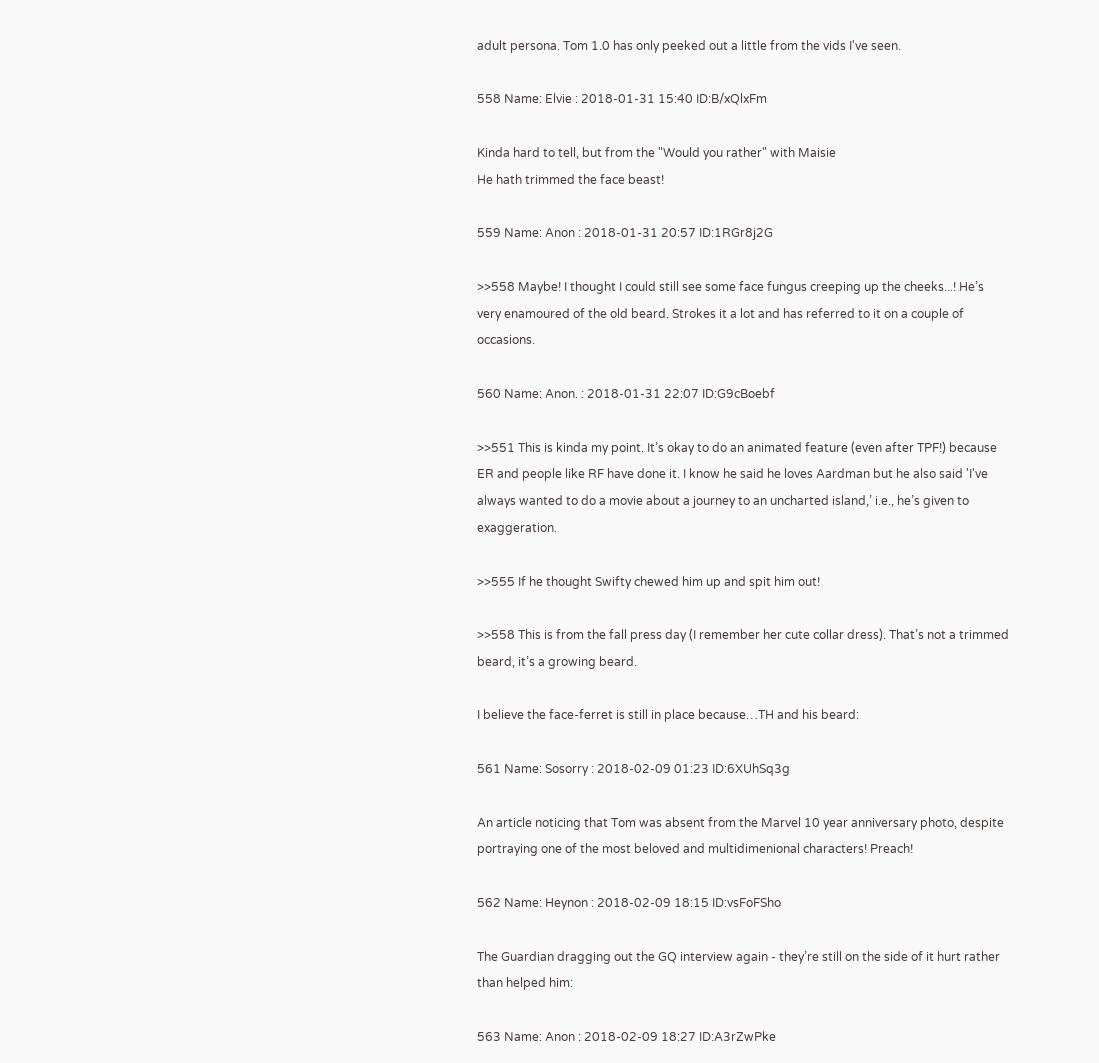adult persona. Tom 1.0 has only peeked out a little from the vids I've seen.

558 Name: Elvie : 2018-01-31 15:40 ID:B/xQlxFm

Kinda hard to tell, but from the "Would you rather" with Maisie
He hath trimmed the face beast!

559 Name: Anon : 2018-01-31 20:57 ID:1RGr8j2G

>>558 Maybe! I thought I could still see some face fungus creeping up the cheeks...! He’s very enamoured of the old beard. Strokes it a lot and has referred to it on a couple of occasions.

560 Name: Anon. : 2018-01-31 22:07 ID:G9cBoebf

>>551 This is kinda my point. It’s okay to do an animated feature (even after TPF!) because ER and people like RF have done it. I know he said he loves Aardman but he also said 'I've always wanted to do a movie about a journey to an uncharted island,’ i.e., he’s given to exaggeration.

>>555 If he thought Swifty chewed him up and spit him out!

>>558 This is from the fall press day (I remember her cute collar dress). That’s not a trimmed beard, it’s a growing beard.

I believe the face-ferret is still in place because…TH and his beard:

561 Name: Sosorry : 2018-02-09 01:23 ID:6XUhSq3g

An article noticing that Tom was absent from the Marvel 10 year anniversary photo, despite portraying one of the most beloved and multidimenional characters! Preach!

562 Name: Heynon : 2018-02-09 18:15 ID:vsFoFSho

The Guardian dragging out the GQ interview again - they’re still on the side of it hurt rather than helped him:

563 Name: Anon : 2018-02-09 18:27 ID:A3rZwPke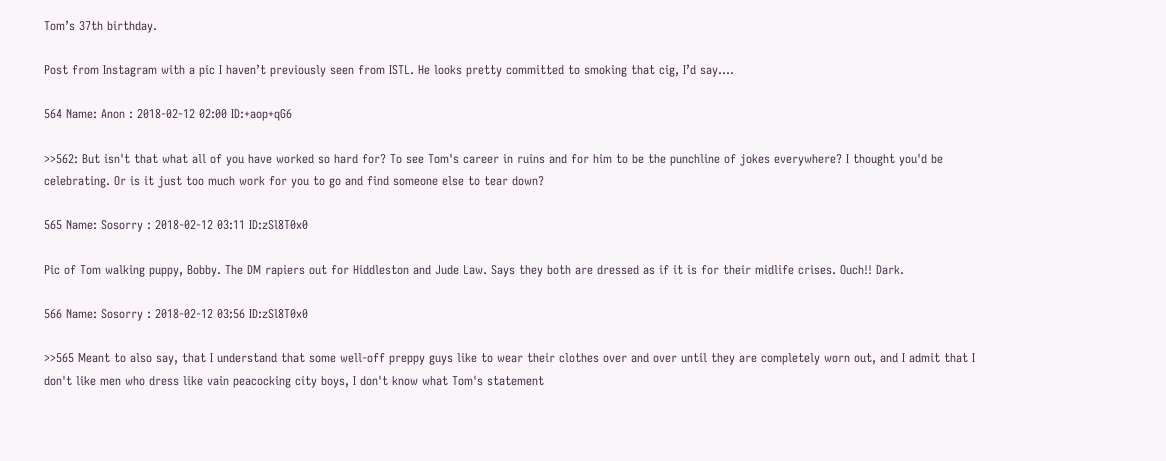Tom’s 37th birthday.

Post from Instagram with a pic I haven’t previously seen from ISTL. He looks pretty committed to smoking that cig, I’d say....

564 Name: Anon : 2018-02-12 02:00 ID:+aop+qG6

>>562: But isn't that what all of you have worked so hard for? To see Tom's career in ruins and for him to be the punchline of jokes everywhere? I thought you'd be celebrating. Or is it just too much work for you to go and find someone else to tear down?

565 Name: Sosorry : 2018-02-12 03:11 ID:zSl8T0x0

Pic of Tom walking puppy, Bobby. The DM rapiers out for Hiddleston and Jude Law. Says they both are dressed as if it is for their midlife crises. Ouch!! Dark.

566 Name: Sosorry : 2018-02-12 03:56 ID:zSl8T0x0

>>565 Meant to also say, that I understand that some well-off preppy guys like to wear their clothes over and over until they are completely worn out, and I admit that I don't like men who dress like vain peacocking city boys, I don't know what Tom's statement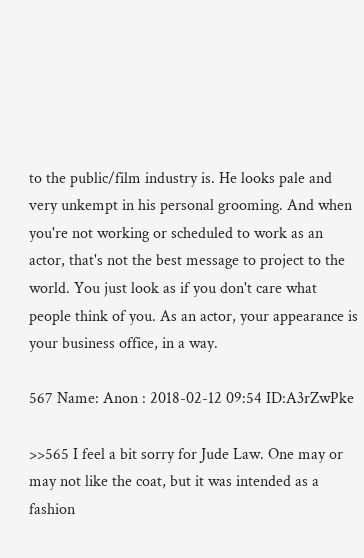to the public/film industry is. He looks pale and very unkempt in his personal grooming. And when you're not working or scheduled to work as an actor, that's not the best message to project to the world. You just look as if you don't care what people think of you. As an actor, your appearance is your business office, in a way.

567 Name: Anon : 2018-02-12 09:54 ID:A3rZwPke

>>565 I feel a bit sorry for Jude Law. One may or may not like the coat, but it was intended as a fashion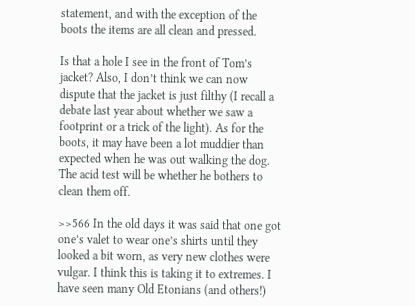statement, and with the exception of the boots the items are all clean and pressed.

Is that a hole I see in the front of Tom’s jacket? Also, I don’t think we can now dispute that the jacket is just filthy (I recall a debate last year about whether we saw a footprint or a trick of the light). As for the boots, it may have been a lot muddier than expected when he was out walking the dog. The acid test will be whether he bothers to clean them off.

>>566 In the old days it was said that one got one’s valet to wear one’s shirts until they looked a bit worn, as very new clothes were vulgar. I think this is taking it to extremes. I have seen many Old Etonians (and others!)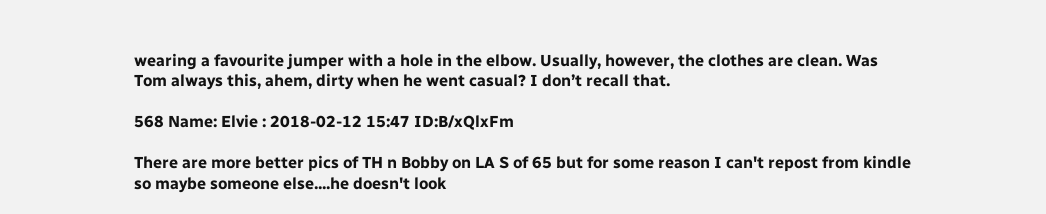wearing a favourite jumper with a hole in the elbow. Usually, however, the clothes are clean. Was Tom always this, ahem, dirty when he went casual? I don’t recall that.

568 Name: Elvie : 2018-02-12 15:47 ID:B/xQlxFm

There are more better pics of TH n Bobby on LA S of 65 but for some reason I can't repost from kindle so maybe someone else....he doesn't look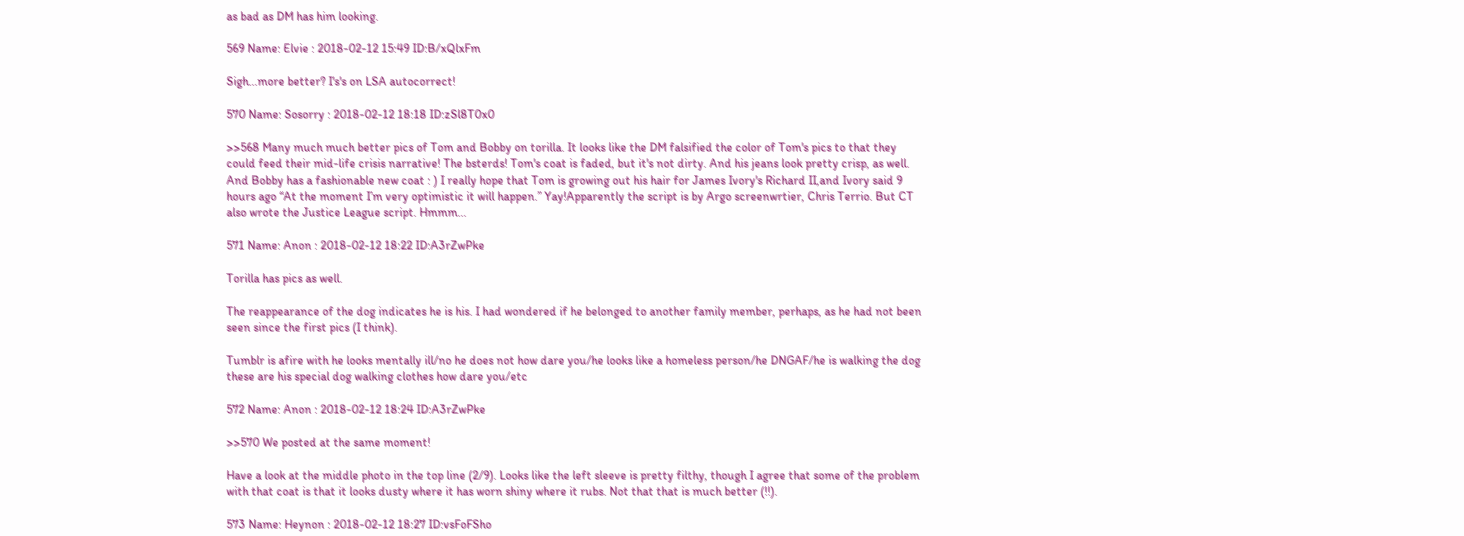as bad as DM has him looking.

569 Name: Elvie : 2018-02-12 15:49 ID:B/xQlxFm

Sigh...more better? I's's on LSA autocorrect!

570 Name: Sosorry : 2018-02-12 18:18 ID:zSl8T0x0

>>568 Many much much better pics of Tom and Bobby on torilla. It looks like the DM falsified the color of Tom's pics to that they could feed their mid-life crisis narrative! The bsterds! Tom's coat is faded, but it's not dirty. And his jeans look pretty crisp, as well. And Bobby has a fashionable new coat : ) I really hope that Tom is growing out his hair for James Ivory's Richard II,and Ivory said 9 hours ago “At the moment I’m very optimistic it will happen.” Yay!Apparently the script is by Argo screenwrtier, Chris Terrio. But CT also wrote the Justice League script. Hmmm...

571 Name: Anon : 2018-02-12 18:22 ID:A3rZwPke

Torilla has pics as well.

The reappearance of the dog indicates he is his. I had wondered if he belonged to another family member, perhaps, as he had not been seen since the first pics (I think).

Tumblr is afire with he looks mentally ill/no he does not how dare you/he looks like a homeless person/he DNGAF/he is walking the dog these are his special dog walking clothes how dare you/etc

572 Name: Anon : 2018-02-12 18:24 ID:A3rZwPke

>>570 We posted at the same moment!

Have a look at the middle photo in the top line (2/9). Looks like the left sleeve is pretty filthy, though I agree that some of the problem with that coat is that it looks dusty where it has worn shiny where it rubs. Not that that is much better (!!).

573 Name: Heynon : 2018-02-12 18:27 ID:vsFoFSho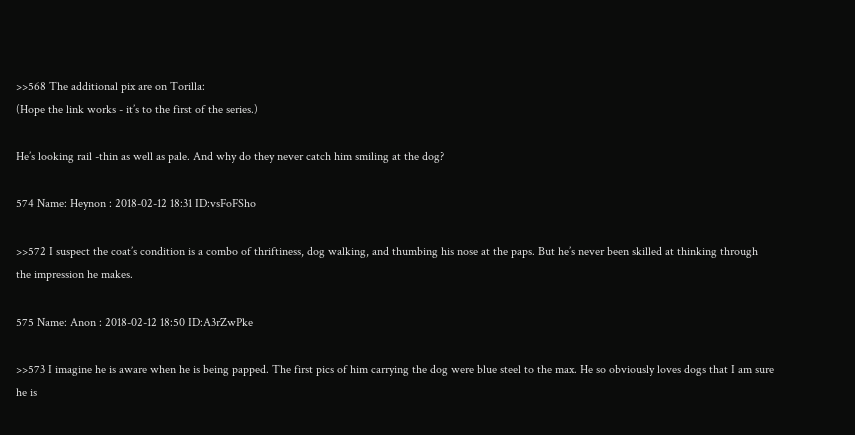>>568 The additional pix are on Torilla:
(Hope the link works - it’s to the first of the series.)

He’s looking rail -thin as well as pale. And why do they never catch him smiling at the dog?

574 Name: Heynon : 2018-02-12 18:31 ID:vsFoFSho

>>572 I suspect the coat’s condition is a combo of thriftiness, dog walking, and thumbing his nose at the paps. But he’s never been skilled at thinking through the impression he makes.

575 Name: Anon : 2018-02-12 18:50 ID:A3rZwPke

>>573 I imagine he is aware when he is being papped. The first pics of him carrying the dog were blue steel to the max. He so obviously loves dogs that I am sure he is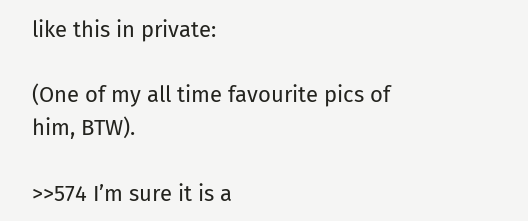like this in private:

(One of my all time favourite pics of him, BTW).

>>574 I’m sure it is a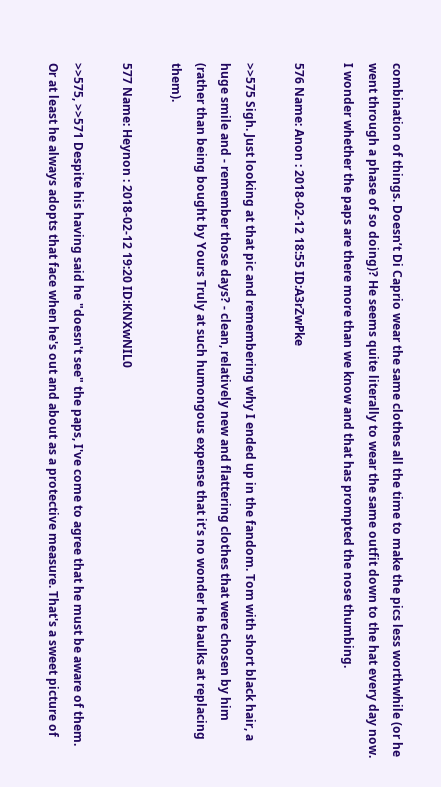combination of things. Doesn’t Di Caprio wear the same clothes all the time to make the pics less worthwhile (or he went through a phase of so doing)? He seems quite literally to wear the same outfit down to the hat every day now. I wonder whether the paps are there more than we know and that has prompted the nose thumbing.

576 Name: Anon : 2018-02-12 18:55 ID:A3rZwPke

>>575 Sigh. Just looking at that pic and remembering why I ended up in the fandom. Tom with short black hair, a huge smile and - remember those days? - clean, relatively new and flattering clothes that were chosen by him (rather than being bought by Yours Truly at such humongous expense that it’s no wonder he baulks at replacing them).

577 Name: Heynon : 2018-02-12 19:20 ID:KNXwNIL0

>>575, >>571 Despite his having said he "doesn't see" the paps, I've come to agree that he must be aware of them. Or at least he always adopts that face when he's out and about as a protective measure. That's a sweet picture of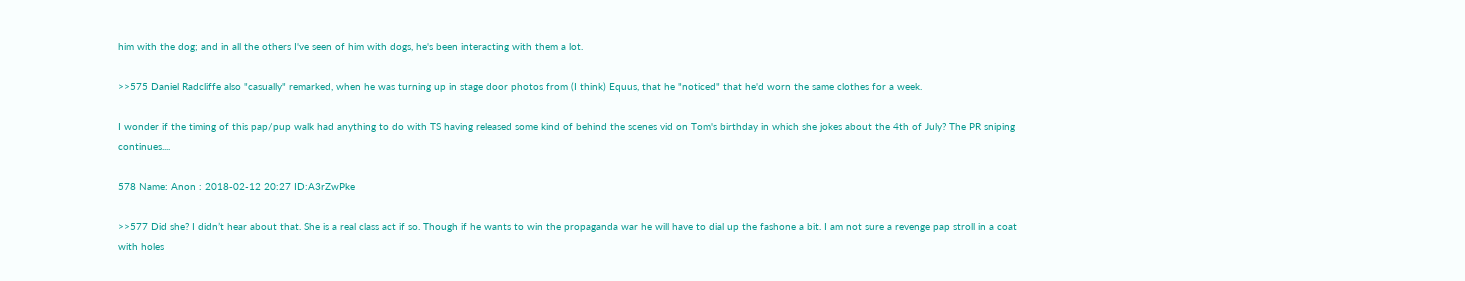him with the dog; and in all the others I've seen of him with dogs, he's been interacting with them a lot.

>>575 Daniel Radcliffe also "casually" remarked, when he was turning up in stage door photos from (I think) Equus, that he "noticed" that he'd worn the same clothes for a week.

I wonder if the timing of this pap/pup walk had anything to do with TS having released some kind of behind the scenes vid on Tom's birthday in which she jokes about the 4th of July? The PR sniping continues....

578 Name: Anon : 2018-02-12 20:27 ID:A3rZwPke

>>577 Did she? I didn’t hear about that. She is a real class act if so. Though if he wants to win the propaganda war he will have to dial up the fashone a bit. I am not sure a revenge pap stroll in a coat with holes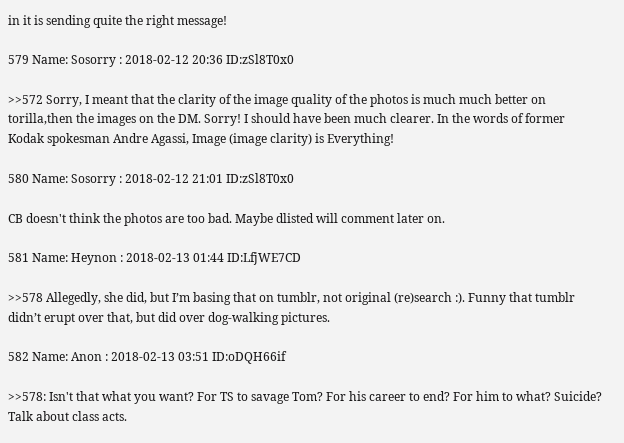in it is sending quite the right message!

579 Name: Sosorry : 2018-02-12 20:36 ID:zSl8T0x0

>>572 Sorry, I meant that the clarity of the image quality of the photos is much much better on torilla,then the images on the DM. Sorry! I should have been much clearer. In the words of former Kodak spokesman Andre Agassi, Image (image clarity) is Everything!

580 Name: Sosorry : 2018-02-12 21:01 ID:zSl8T0x0

CB doesn't think the photos are too bad. Maybe dlisted will comment later on.

581 Name: Heynon : 2018-02-13 01:44 ID:LfjWE7CD

>>578 Allegedly, she did, but I’m basing that on tumblr, not original (re)search :). Funny that tumblr didn’t erupt over that, but did over dog-walking pictures.

582 Name: Anon : 2018-02-13 03:51 ID:oDQH66if

>>578: Isn't that what you want? For TS to savage Tom? For his career to end? For him to what? Suicide? Talk about class acts.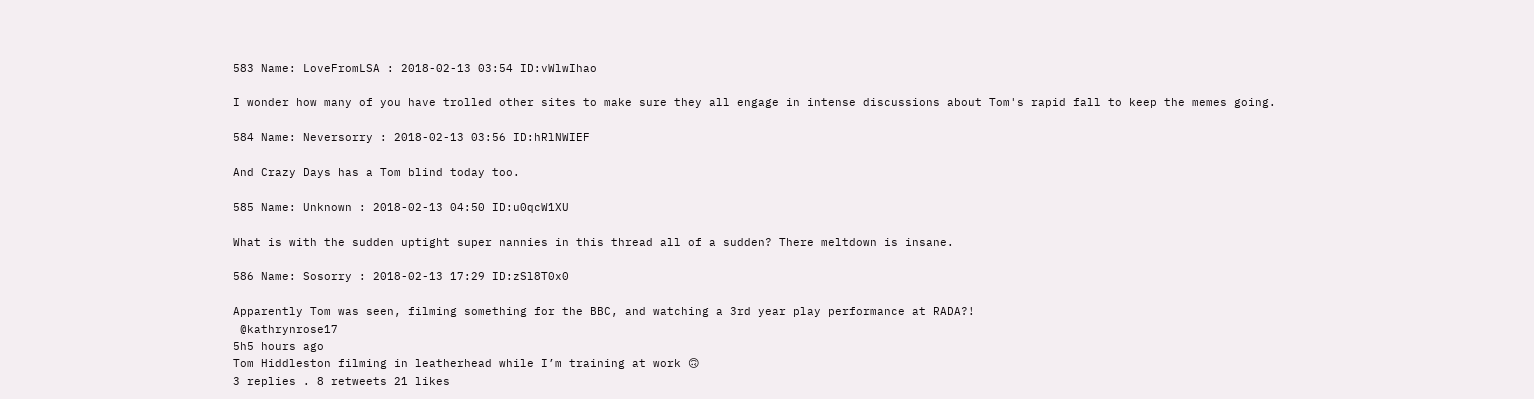583 Name: LoveFromLSA : 2018-02-13 03:54 ID:vWlwIhao

I wonder how many of you have trolled other sites to make sure they all engage in intense discussions about Tom's rapid fall to keep the memes going.

584 Name: Neversorry : 2018-02-13 03:56 ID:hRlNWIEF

And Crazy Days has a Tom blind today too.

585 Name: Unknown : 2018-02-13 04:50 ID:u0qcW1XU

What is with the sudden uptight super nannies in this thread all of a sudden? There meltdown is insane.

586 Name: Sosorry : 2018-02-13 17:29 ID:zSl8T0x0

Apparently Tom was seen, filming something for the BBC, and watching a 3rd year play performance at RADA?!
 @kathrynrose17
5h5 hours ago
Tom Hiddleston filming in leatherhead while I’m training at work 🙃
3 replies . 8 retweets 21 likes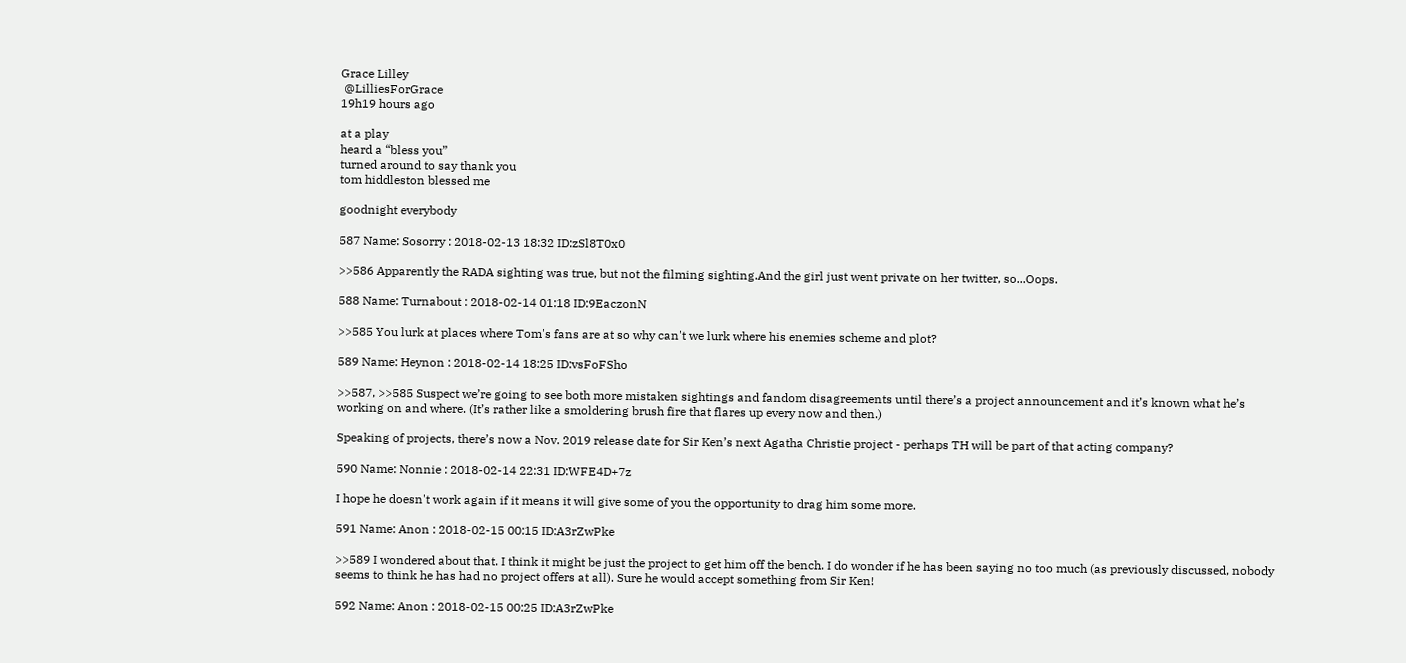Grace Lilley
 @LilliesForGrace
19h19 hours ago

at a play
heard a “bless you”
turned around to say thank you
tom hiddleston blessed me

goodnight everybody

587 Name: Sosorry : 2018-02-13 18:32 ID:zSl8T0x0

>>586 Apparently the RADA sighting was true, but not the filming sighting.And the girl just went private on her twitter, so...Oops.

588 Name: Turnabout : 2018-02-14 01:18 ID:9EaczonN

>>585 You lurk at places where Tom's fans are at so why can't we lurk where his enemies scheme and plot?

589 Name: Heynon : 2018-02-14 18:25 ID:vsFoFSho

>>587, >>585 Suspect we’re going to see both more mistaken sightings and fandom disagreements until there’s a project announcement and it’s known what he’s working on and where. (It’s rather like a smoldering brush fire that flares up every now and then.)

Speaking of projects, there’s now a Nov. 2019 release date for Sir Ken’s next Agatha Christie project - perhaps TH will be part of that acting company?

590 Name: Nonnie : 2018-02-14 22:31 ID:WFE4D+7z

I hope he doesn't work again if it means it will give some of you the opportunity to drag him some more.

591 Name: Anon : 2018-02-15 00:15 ID:A3rZwPke

>>589 I wondered about that. I think it might be just the project to get him off the bench. I do wonder if he has been saying no too much (as previously discussed, nobody seems to think he has had no project offers at all). Sure he would accept something from Sir Ken!

592 Name: Anon : 2018-02-15 00:25 ID:A3rZwPke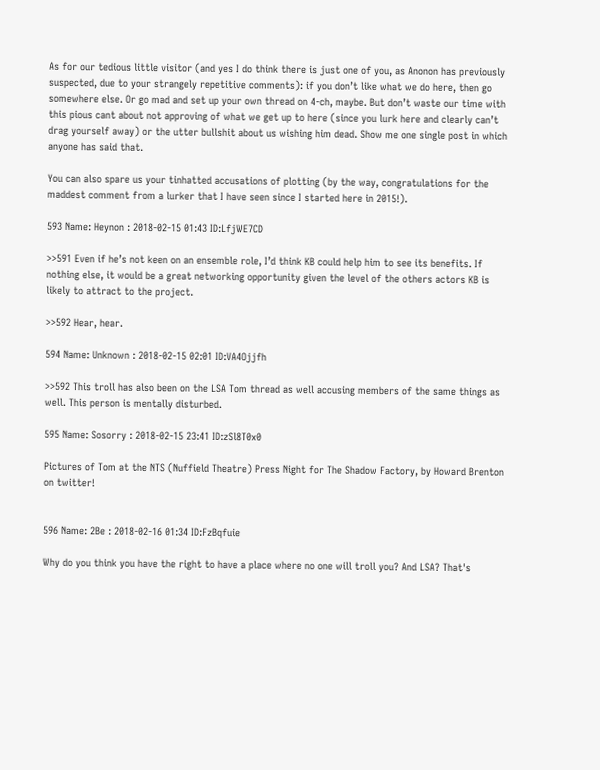As for our tedious little visitor (and yes I do think there is just one of you, as Anonon has previously suspected, due to your strangely repetitive comments): if you don’t like what we do here, then go somewhere else. Or go mad and set up your own thread on 4-ch, maybe. But don’t waste our time with this pious cant about not approving of what we get up to here (since you lurk here and clearly can’t drag yourself away) or the utter bullshit about us wishing him dead. Show me one single post in which anyone has said that.

You can also spare us your tinhatted accusations of plotting (by the way, congratulations for the maddest comment from a lurker that I have seen since I started here in 2015!).

593 Name: Heynon : 2018-02-15 01:43 ID:LfjWE7CD

>>591 Even if he’s not keen on an ensemble role, I’d think KB could help him to see its benefits. If nothing else, it would be a great networking opportunity given the level of the others actors KB is likely to attract to the project.

>>592 Hear, hear.

594 Name: Unknown : 2018-02-15 02:01 ID:VA4Ojjfh

>>592 This troll has also been on the LSA Tom thread as well accusing members of the same things as well. This person is mentally disturbed.

595 Name: Sosorry : 2018-02-15 23:41 ID:zSl8T0x0

Pictures of Tom at the NTS (Nuffield Theatre) Press Night for The Shadow Factory, by Howard Brenton on twitter!


596 Name: 2Be : 2018-02-16 01:34 ID:FzBqfuie

Why do you think you have the right to have a place where no one will troll you? And LSA? That's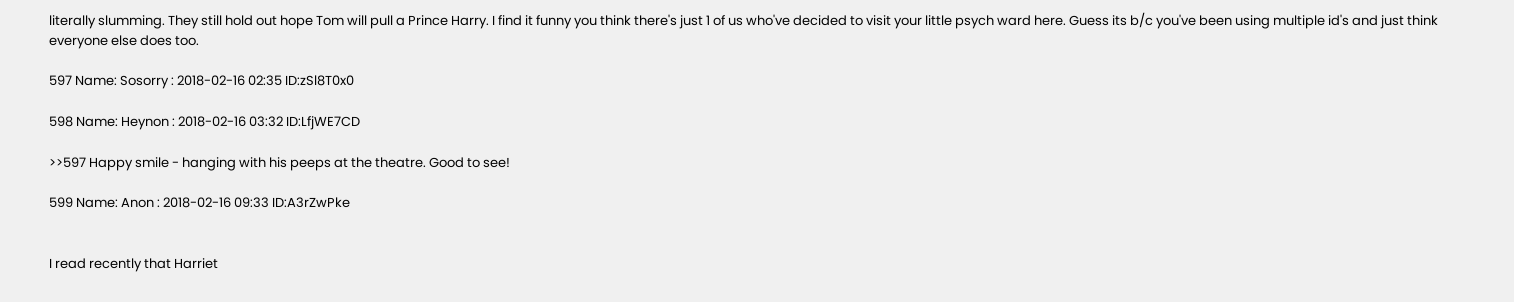literally slumming. They still hold out hope Tom will pull a Prince Harry. I find it funny you think there's just 1 of us who've decided to visit your little psych ward here. Guess its b/c you've been using multiple id's and just think everyone else does too.

597 Name: Sosorry : 2018-02-16 02:35 ID:zSl8T0x0

598 Name: Heynon : 2018-02-16 03:32 ID:LfjWE7CD

>>597 Happy smile - hanging with his peeps at the theatre. Good to see!

599 Name: Anon : 2018-02-16 09:33 ID:A3rZwPke


I read recently that Harriet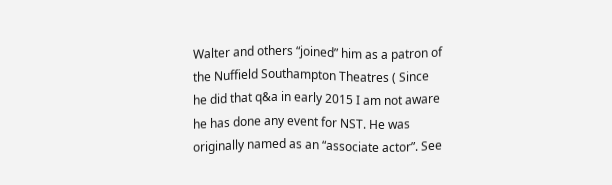Walter and others “joined” him as a patron of the Nuffield Southampton Theatres ( Since he did that q&a in early 2015 I am not aware he has done any event for NST. He was originally named as an “associate actor”. See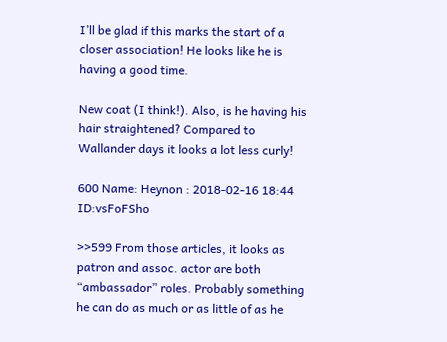I’ll be glad if this marks the start of a closer association! He looks like he is having a good time.

New coat (I think!). Also, is he having his hair straightened? Compared to Wallander days it looks a lot less curly!

600 Name: Heynon : 2018-02-16 18:44 ID:vsFoFSho

>>599 From those articles, it looks as patron and assoc. actor are both “ambassador” roles. Probably something he can do as much or as little of as he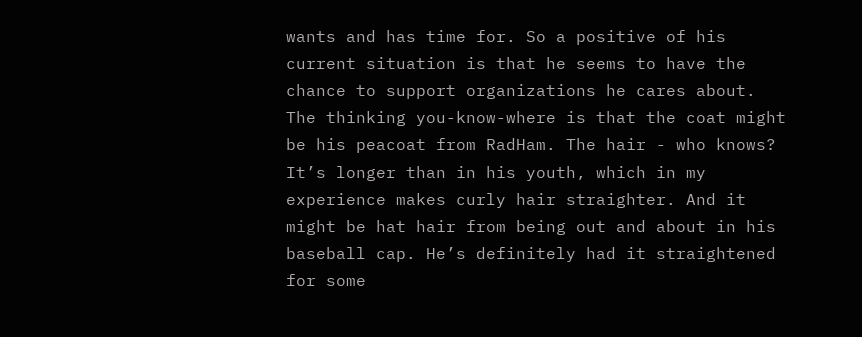wants and has time for. So a positive of his current situation is that he seems to have the chance to support organizations he cares about.
The thinking you-know-where is that the coat might be his peacoat from RadHam. The hair - who knows? It’s longer than in his youth, which in my experience makes curly hair straighter. And it might be hat hair from being out and about in his baseball cap. He’s definitely had it straightened for some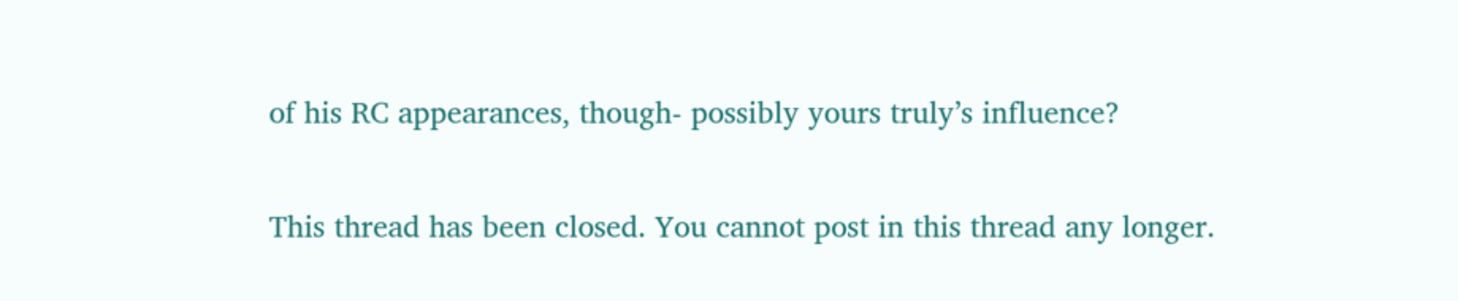of his RC appearances, though- possibly yours truly’s influence?

This thread has been closed. You cannot post in this thread any longer.